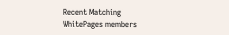Recent Matching
WhitePages members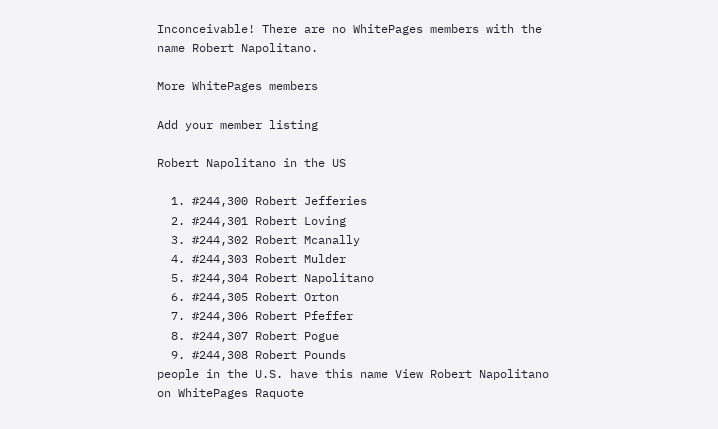Inconceivable! There are no WhitePages members with the name Robert Napolitano.

More WhitePages members

Add your member listing

Robert Napolitano in the US

  1. #244,300 Robert Jefferies
  2. #244,301 Robert Loving
  3. #244,302 Robert Mcanally
  4. #244,303 Robert Mulder
  5. #244,304 Robert Napolitano
  6. #244,305 Robert Orton
  7. #244,306 Robert Pfeffer
  8. #244,307 Robert Pogue
  9. #244,308 Robert Pounds
people in the U.S. have this name View Robert Napolitano on WhitePages Raquote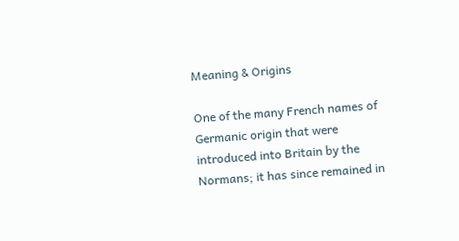Meaning & Origins

One of the many French names of Germanic origin that were introduced into Britain by the Normans; it has since remained in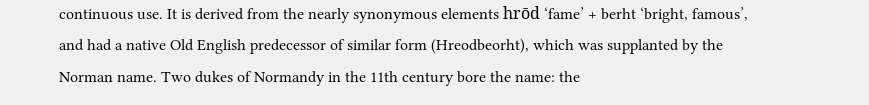continuous use. It is derived from the nearly synonymous elements hrōd ‘fame’ + berht ‘bright, famous’, and had a native Old English predecessor of similar form (Hreodbeorht), which was supplanted by the Norman name. Two dukes of Normandy in the 11th century bore the name: the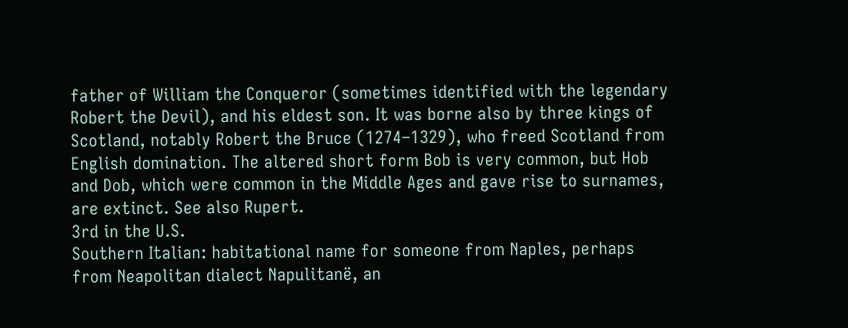father of William the Conqueror (sometimes identified with the legendary Robert the Devil), and his eldest son. It was borne also by three kings of Scotland, notably Robert the Bruce (1274–1329), who freed Scotland from English domination. The altered short form Bob is very common, but Hob and Dob, which were common in the Middle Ages and gave rise to surnames, are extinct. See also Rupert.
3rd in the U.S.
Southern Italian: habitational name for someone from Naples, perhaps from Neapolitan dialect Napulitanë, an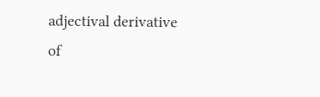adjectival derivative of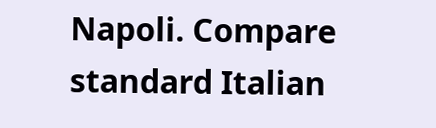Napoli. Compare standard Italian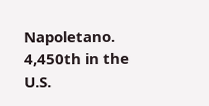Napoletano.
4,450th in the U.S.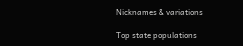Nicknames & variations

Top state populations